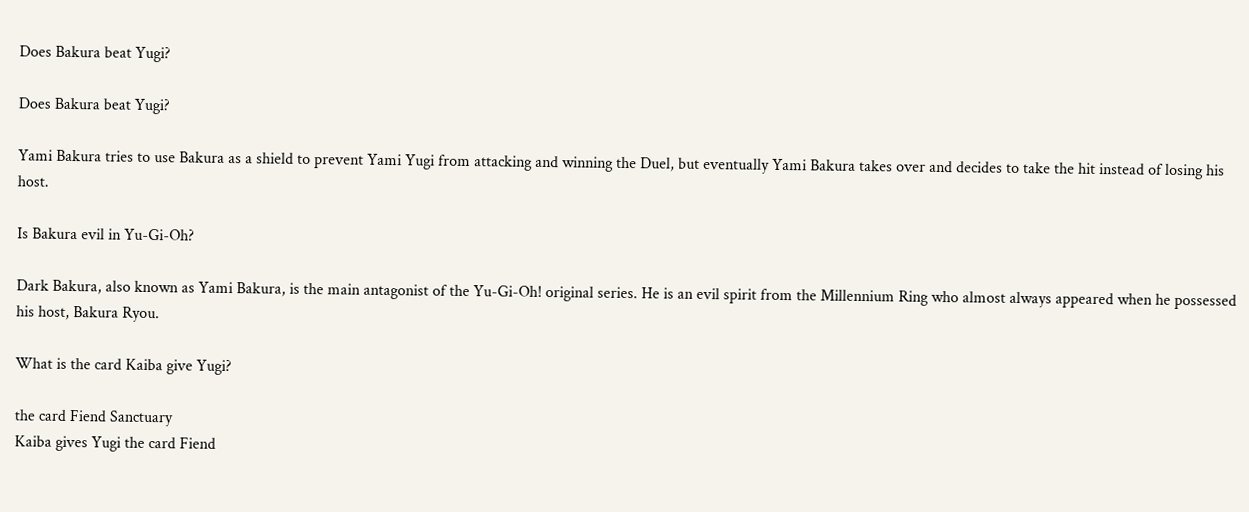Does Bakura beat Yugi?

Does Bakura beat Yugi?

Yami Bakura tries to use Bakura as a shield to prevent Yami Yugi from attacking and winning the Duel, but eventually Yami Bakura takes over and decides to take the hit instead of losing his host.

Is Bakura evil in Yu-Gi-Oh?

Dark Bakura, also known as Yami Bakura, is the main antagonist of the Yu-Gi-Oh! original series. He is an evil spirit from the Millennium Ring who almost always appeared when he possessed his host, Bakura Ryou.

What is the card Kaiba give Yugi?

the card Fiend Sanctuary
Kaiba gives Yugi the card Fiend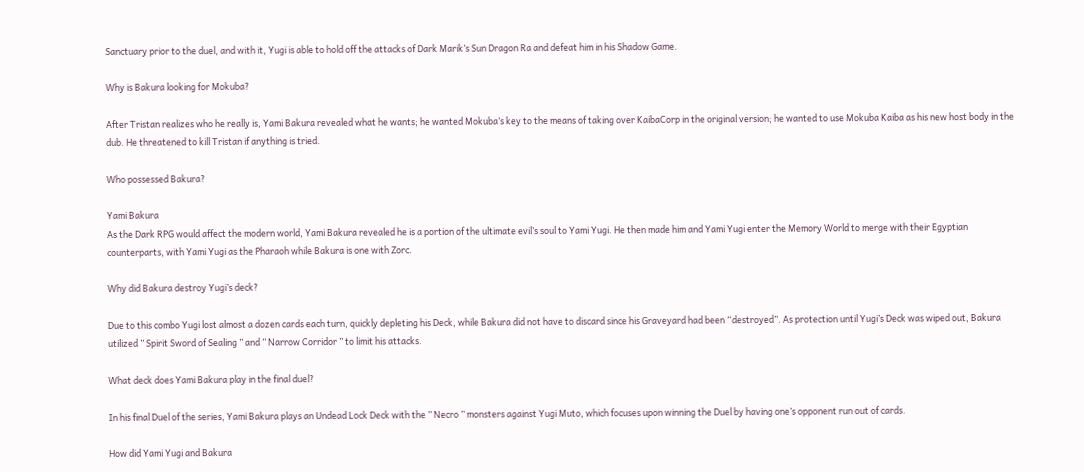Sanctuary prior to the duel, and with it, Yugi is able to hold off the attacks of Dark Marik’s Sun Dragon Ra and defeat him in his Shadow Game.

Why is Bakura looking for Mokuba?

After Tristan realizes who he really is, Yami Bakura revealed what he wants; he wanted Mokuba’s key to the means of taking over KaibaCorp in the original version; he wanted to use Mokuba Kaiba as his new host body in the dub. He threatened to kill Tristan if anything is tried.

Who possessed Bakura?

Yami Bakura
As the Dark RPG would affect the modern world, Yami Bakura revealed he is a portion of the ultimate evil’s soul to Yami Yugi. He then made him and Yami Yugi enter the Memory World to merge with their Egyptian counterparts, with Yami Yugi as the Pharaoh while Bakura is one with Zorc.

Why did Bakura destroy Yugi’s deck?

Due to this combo Yugi lost almost a dozen cards each turn, quickly depleting his Deck, while Bakura did not have to discard since his Graveyard had been “destroyed”. As protection until Yugi’s Deck was wiped out, Bakura utilized ” Spirit Sword of Sealing ” and ” Narrow Corridor ” to limit his attacks.

What deck does Yami Bakura play in the final duel?

In his final Duel of the series, Yami Bakura plays an Undead Lock Deck with the ” Necro ” monsters against Yugi Muto, which focuses upon winning the Duel by having one’s opponent run out of cards.

How did Yami Yugi and Bakura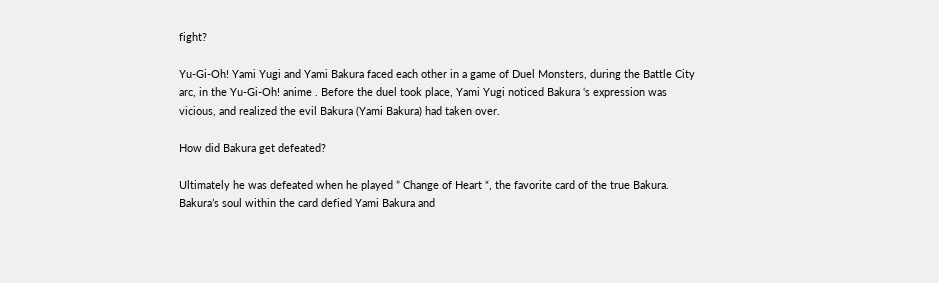fight?

Yu-Gi-Oh! Yami Yugi and Yami Bakura faced each other in a game of Duel Monsters, during the Battle City arc, in the Yu-Gi-Oh! anime . Before the duel took place, Yami Yugi noticed Bakura ‘s expression was vicious, and realized the evil Bakura (Yami Bakura) had taken over.

How did Bakura get defeated?

Ultimately he was defeated when he played ” Change of Heart “, the favorite card of the true Bakura. Bakura’s soul within the card defied Yami Bakura and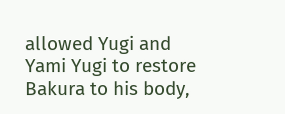allowed Yugi and Yami Yugi to restore Bakura to his body,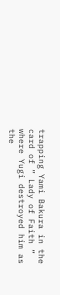trapping Yami Bakura in the card of ” Lady of Faith ” where Yugi destroyed him as the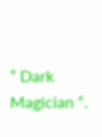” Dark Magician “.